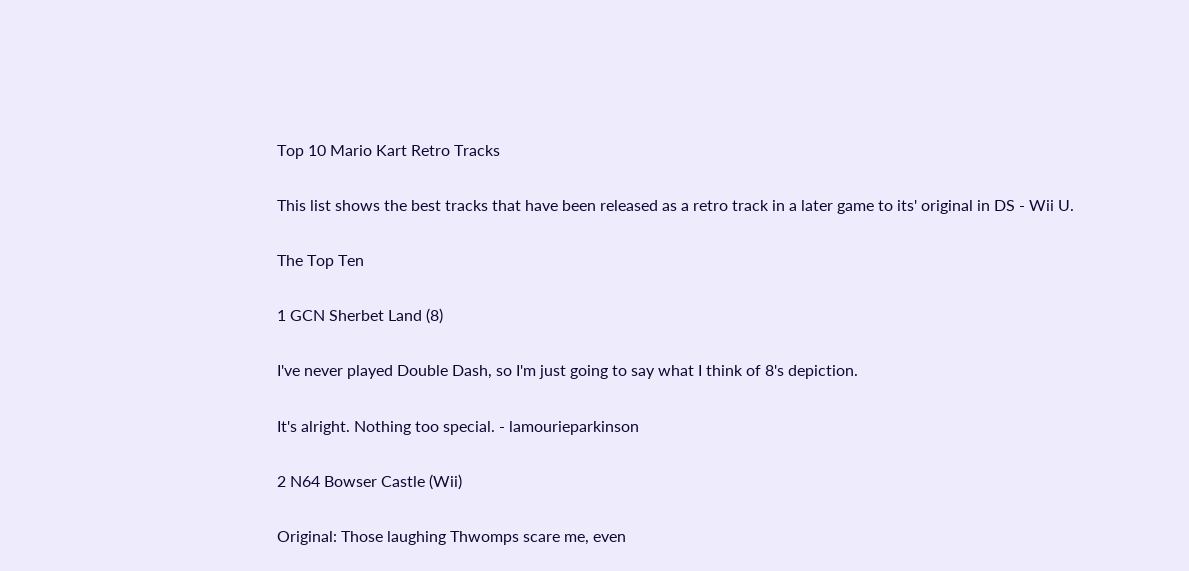Top 10 Mario Kart Retro Tracks

This list shows the best tracks that have been released as a retro track in a later game to its' original in DS - Wii U.

The Top Ten

1 GCN Sherbet Land (8)

I've never played Double Dash, so I'm just going to say what I think of 8's depiction.

It's alright. Nothing too special. - lamourieparkinson

2 N64 Bowser Castle (Wii)

Original: Those laughing Thwomps scare me, even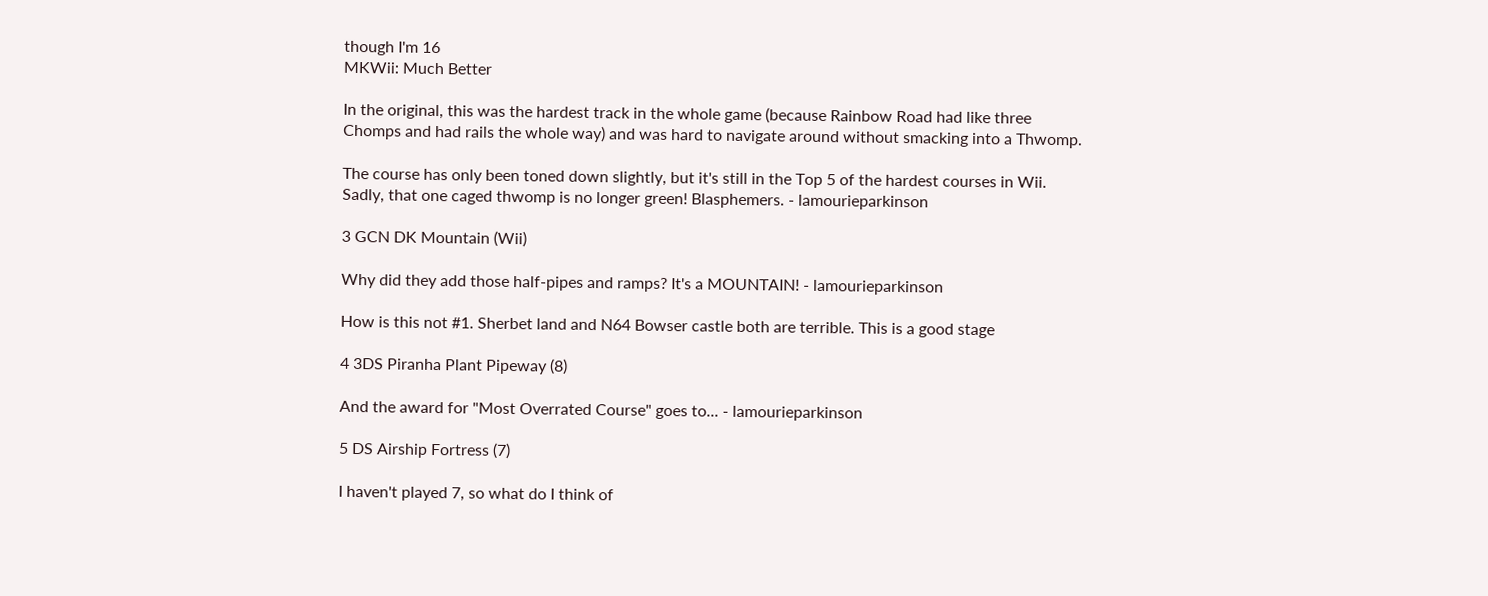though I'm 16
MKWii: Much Better

In the original, this was the hardest track in the whole game (because Rainbow Road had like three Chomps and had rails the whole way) and was hard to navigate around without smacking into a Thwomp.

The course has only been toned down slightly, but it's still in the Top 5 of the hardest courses in Wii. Sadly, that one caged thwomp is no longer green! Blasphemers. - lamourieparkinson

3 GCN DK Mountain (Wii)

Why did they add those half-pipes and ramps? It's a MOUNTAIN! - lamourieparkinson

How is this not #1. Sherbet land and N64 Bowser castle both are terrible. This is a good stage

4 3DS Piranha Plant Pipeway (8)

And the award for "Most Overrated Course" goes to... - lamourieparkinson

5 DS Airship Fortress (7)

I haven't played 7, so what do I think of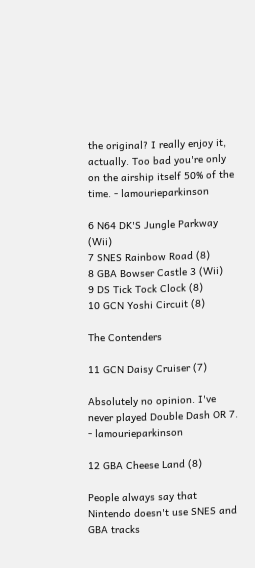the original? I really enjoy it, actually. Too bad you're only on the airship itself 50% of the time. - lamourieparkinson

6 N64 DK'S Jungle Parkway (Wii)
7 SNES Rainbow Road (8)
8 GBA Bowser Castle 3 (Wii)
9 DS Tick Tock Clock (8)
10 GCN Yoshi Circuit (8)

The Contenders

11 GCN Daisy Cruiser (7)

Absolutely no opinion. I've never played Double Dash OR 7. - lamourieparkinson

12 GBA Cheese Land (8)

People always say that Nintendo doesn't use SNES and GBA tracks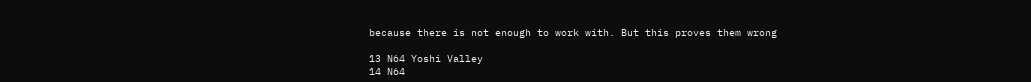because there is not enough to work with. But this proves them wrong

13 N64 Yoshi Valley
14 N64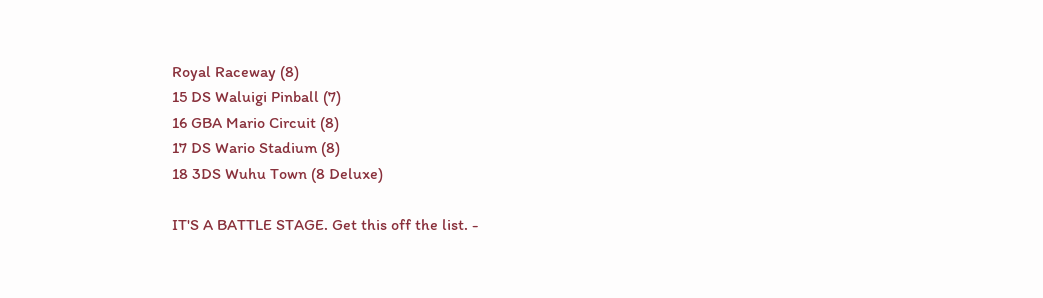Royal Raceway (8)
15 DS Waluigi Pinball (7)
16 GBA Mario Circuit (8)
17 DS Wario Stadium (8)
18 3DS Wuhu Town (8 Deluxe)

IT'S A BATTLE STAGE. Get this off the list. -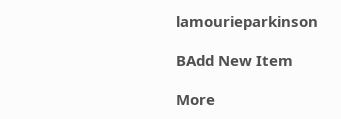lamourieparkinson

BAdd New Item

More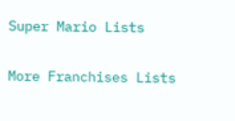Super Mario Lists

More Franchises Lists